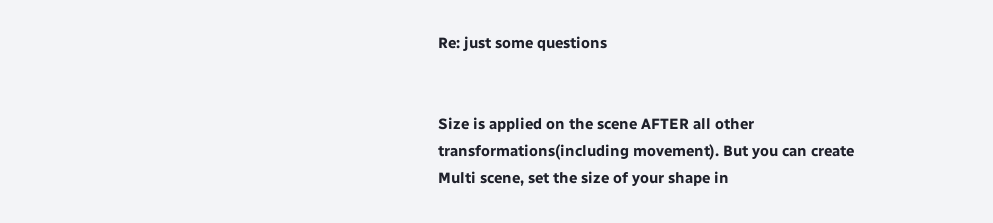Re: just some questions


Size is applied on the scene AFTER all other transformations(including movement). But you can create Multi scene, set the size of your shape in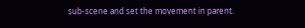sub-scene and set the movement in parent.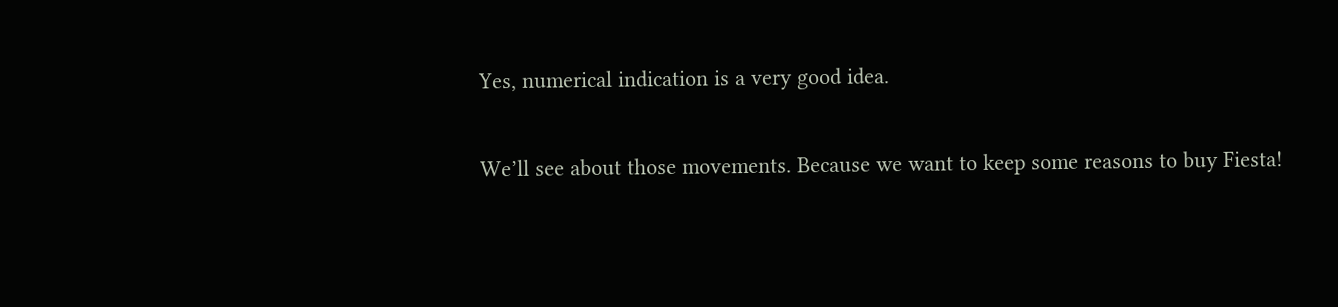Yes, numerical indication is a very good idea.

We’ll see about those movements. Because we want to keep some reasons to buy Fiesta!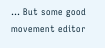… But some good movement editor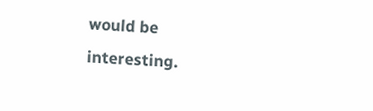would be interesting.